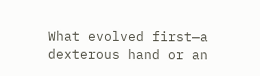What evolved first—a dexterous hand or an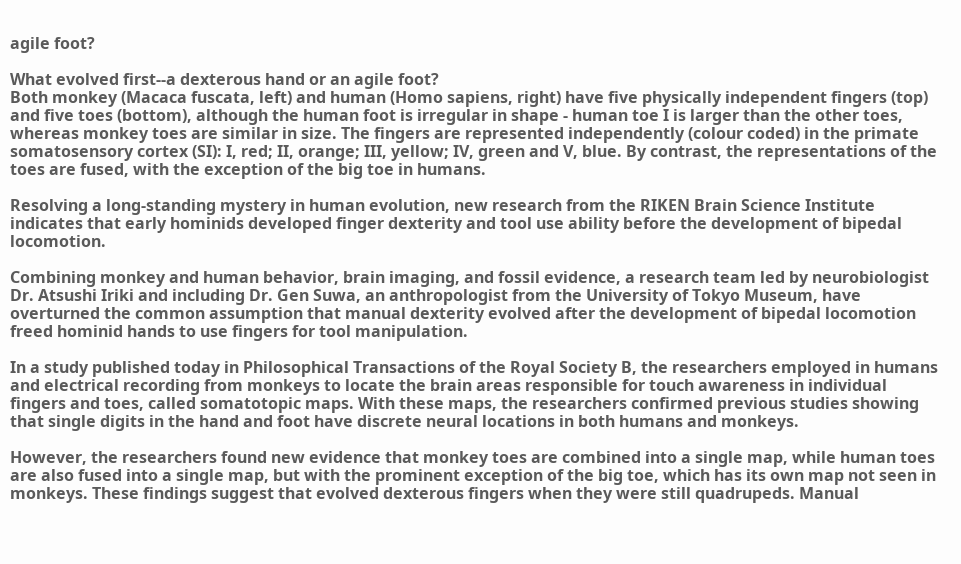agile foot?

What evolved first--a dexterous hand or an agile foot?
Both monkey (Macaca fuscata, left) and human (Homo sapiens, right) have five physically independent fingers (top) and five toes (bottom), although the human foot is irregular in shape - human toe I is larger than the other toes, whereas monkey toes are similar in size. The fingers are represented independently (colour coded) in the primate somatosensory cortex (SI): I, red; II, orange; III, yellow; IV, green and V, blue. By contrast, the representations of the toes are fused, with the exception of the big toe in humans.

Resolving a long-standing mystery in human evolution, new research from the RIKEN Brain Science Institute indicates that early hominids developed finger dexterity and tool use ability before the development of bipedal locomotion.

Combining monkey and human behavior, brain imaging, and fossil evidence, a research team led by neurobiologist Dr. Atsushi Iriki and including Dr. Gen Suwa, an anthropologist from the University of Tokyo Museum, have overturned the common assumption that manual dexterity evolved after the development of bipedal locomotion freed hominid hands to use fingers for tool manipulation.

In a study published today in Philosophical Transactions of the Royal Society B, the researchers employed in humans and electrical recording from monkeys to locate the brain areas responsible for touch awareness in individual fingers and toes, called somatotopic maps. With these maps, the researchers confirmed previous studies showing that single digits in the hand and foot have discrete neural locations in both humans and monkeys.

However, the researchers found new evidence that monkey toes are combined into a single map, while human toes are also fused into a single map, but with the prominent exception of the big toe, which has its own map not seen in monkeys. These findings suggest that evolved dexterous fingers when they were still quadrupeds. Manual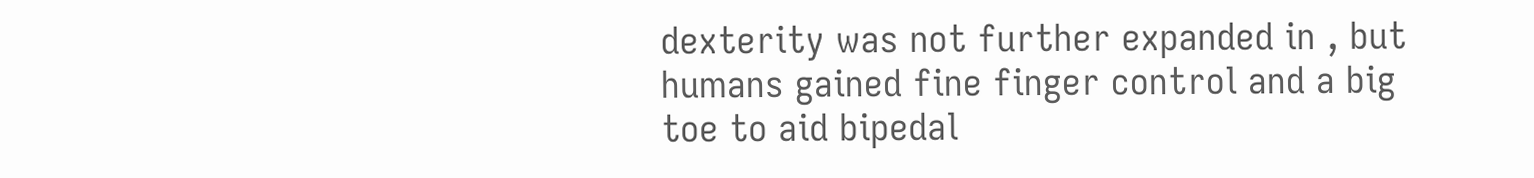dexterity was not further expanded in , but humans gained fine finger control and a big toe to aid bipedal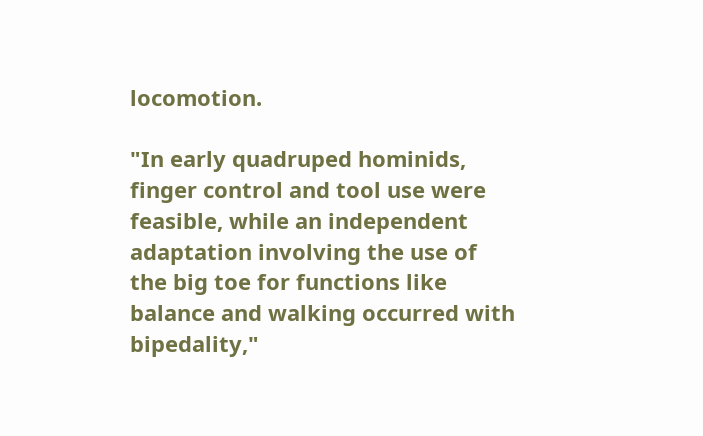locomotion.

"In early quadruped hominids, finger control and tool use were feasible, while an independent adaptation involving the use of the big toe for functions like balance and walking occurred with bipedality,"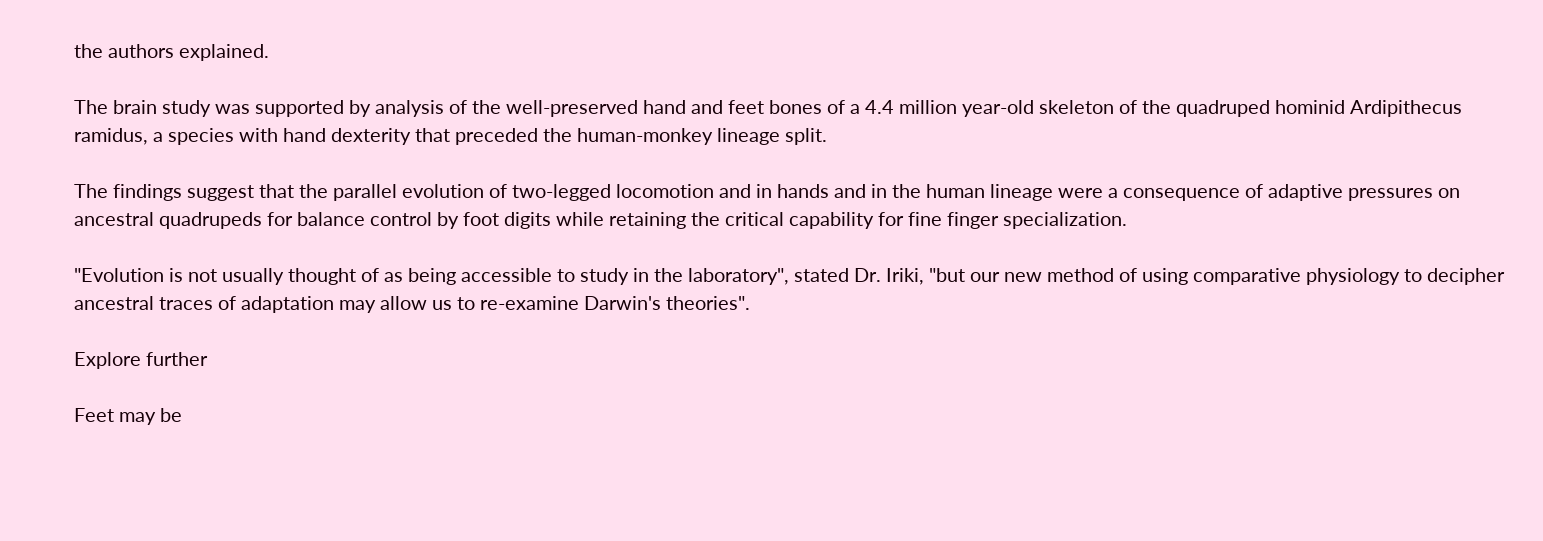the authors explained.

The brain study was supported by analysis of the well-preserved hand and feet bones of a 4.4 million year-old skeleton of the quadruped hominid Ardipithecus ramidus, a species with hand dexterity that preceded the human-monkey lineage split.

The findings suggest that the parallel evolution of two-legged locomotion and in hands and in the human lineage were a consequence of adaptive pressures on ancestral quadrupeds for balance control by foot digits while retaining the critical capability for fine finger specialization.

"Evolution is not usually thought of as being accessible to study in the laboratory", stated Dr. Iriki, "but our new method of using comparative physiology to decipher ancestral traces of adaptation may allow us to re-examine Darwin's theories".

Explore further

Feet may be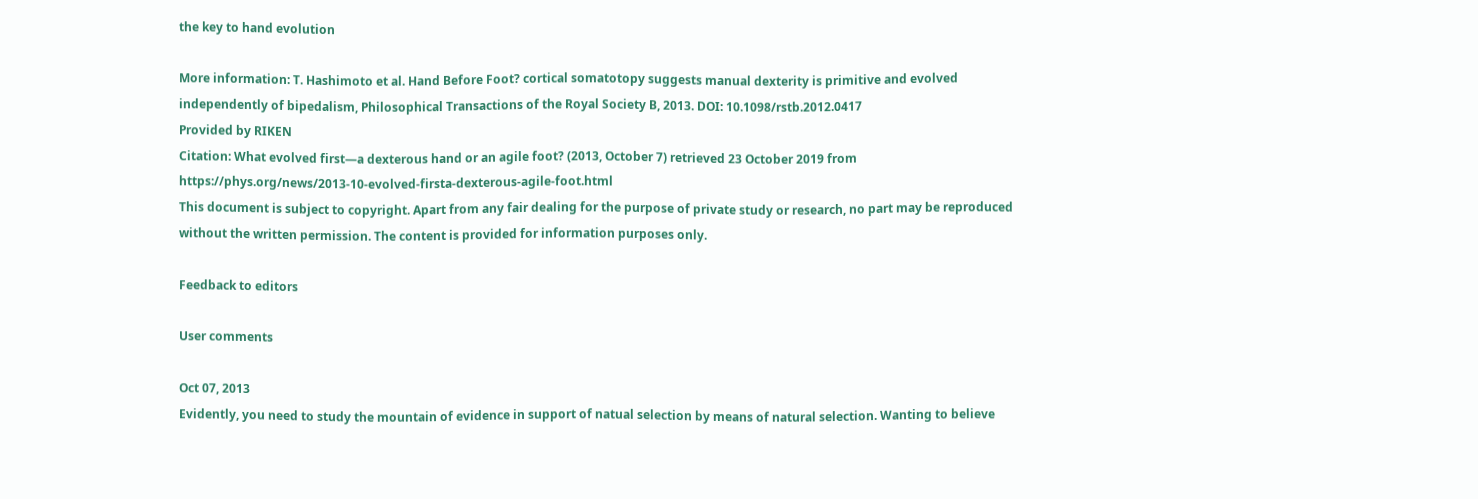the key to hand evolution

More information: T. Hashimoto et al. Hand Before Foot? cortical somatotopy suggests manual dexterity is primitive and evolved independently of bipedalism, Philosophical Transactions of the Royal Society B, 2013. DOI: 10.1098/rstb.2012.0417
Provided by RIKEN
Citation: What evolved first—a dexterous hand or an agile foot? (2013, October 7) retrieved 23 October 2019 from https://phys.org/news/2013-10-evolved-firsta-dexterous-agile-foot.html
This document is subject to copyright. Apart from any fair dealing for the purpose of private study or research, no part may be reproduced without the written permission. The content is provided for information purposes only.

Feedback to editors

User comments

Oct 07, 2013
Evidently, you need to study the mountain of evidence in support of natual selection by means of natural selection. Wanting to believe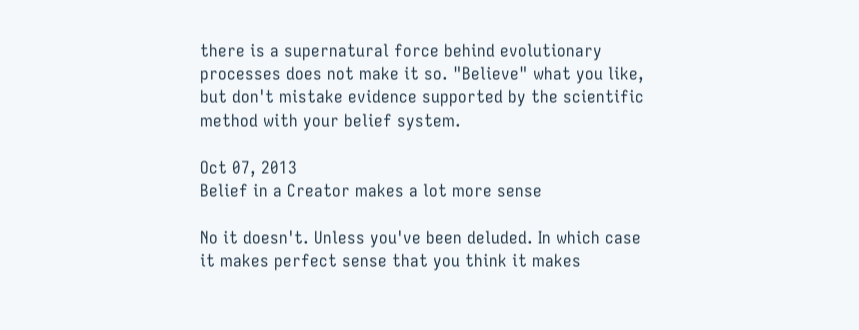there is a supernatural force behind evolutionary processes does not make it so. "Believe" what you like, but don't mistake evidence supported by the scientific method with your belief system.

Oct 07, 2013
Belief in a Creator makes a lot more sense

No it doesn't. Unless you've been deluded. In which case it makes perfect sense that you think it makes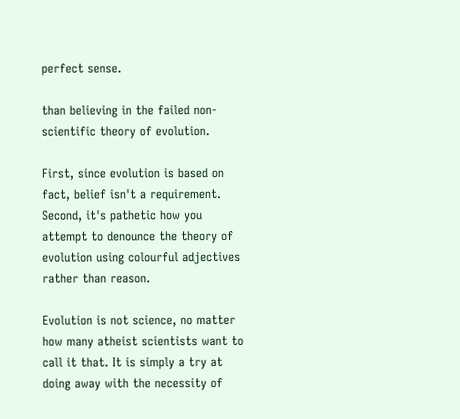perfect sense.

than believing in the failed non-scientific theory of evolution.

First, since evolution is based on fact, belief isn't a requirement.
Second, it's pathetic how you attempt to denounce the theory of evolution using colourful adjectives rather than reason.

Evolution is not science, no matter how many atheist scientists want to call it that. It is simply a try at doing away with the necessity of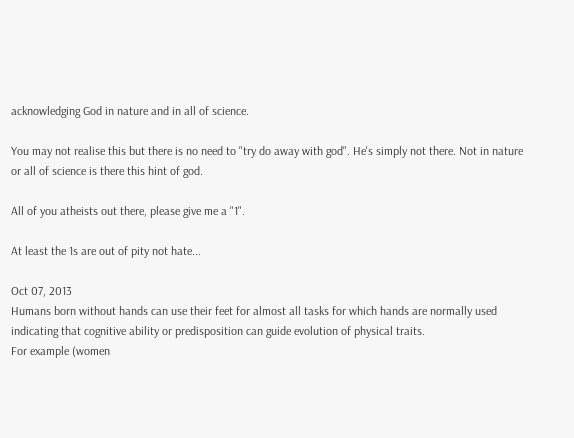acknowledging God in nature and in all of science.

You may not realise this but there is no need to "try do away with god". He's simply not there. Not in nature or all of science is there this hint of god.

All of you atheists out there, please give me a "1".

At least the 1s are out of pity not hate...

Oct 07, 2013
Humans born without hands can use their feet for almost all tasks for which hands are normally used indicating that cognitive ability or predisposition can guide evolution of physical traits.
For example (women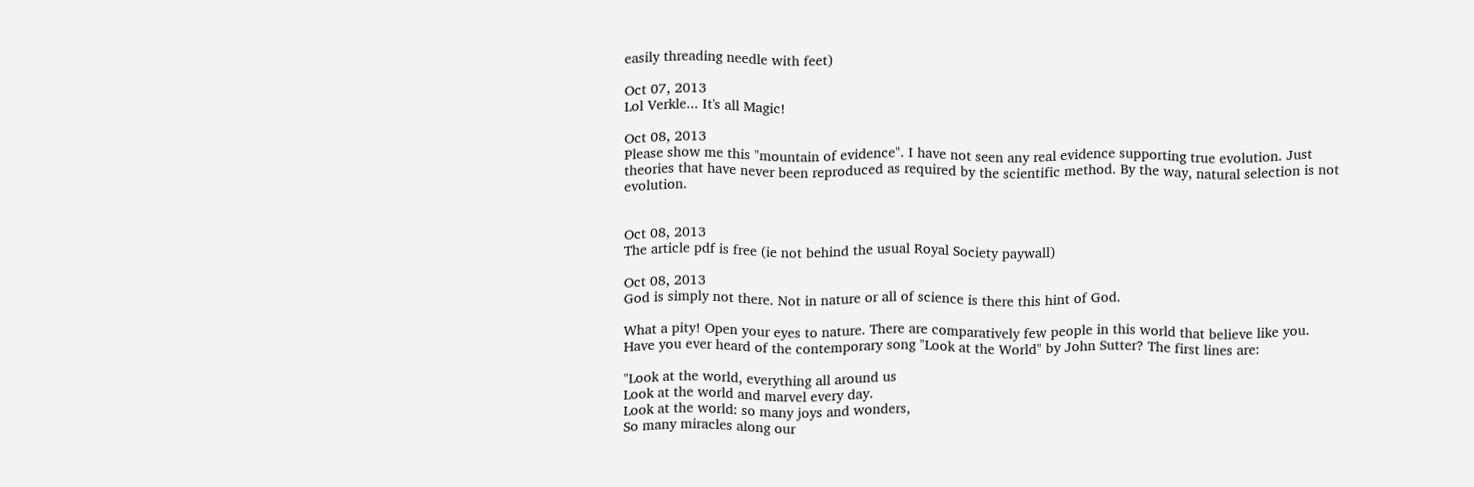easily threading needle with feet)

Oct 07, 2013
Lol Verkle... It's all Magic!

Oct 08, 2013
Please show me this "mountain of evidence". I have not seen any real evidence supporting true evolution. Just theories that have never been reproduced as required by the scientific method. By the way, natural selection is not evolution.


Oct 08, 2013
The article pdf is free (ie not behind the usual Royal Society paywall)

Oct 08, 2013
God is simply not there. Not in nature or all of science is there this hint of God.

What a pity! Open your eyes to nature. There are comparatively few people in this world that believe like you.
Have you ever heard of the contemporary song "Look at the World" by John Sutter? The first lines are:

"Look at the world, everything all around us
Look at the world and marvel every day.
Look at the world: so many joys and wonders,
So many miracles along our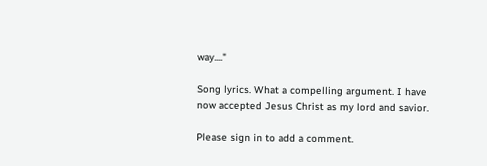way...."

Song lyrics. What a compelling argument. I have now accepted Jesus Christ as my lord and savior.

Please sign in to add a comment.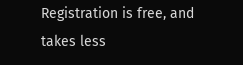Registration is free, and takes less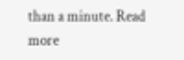than a minute. Read more